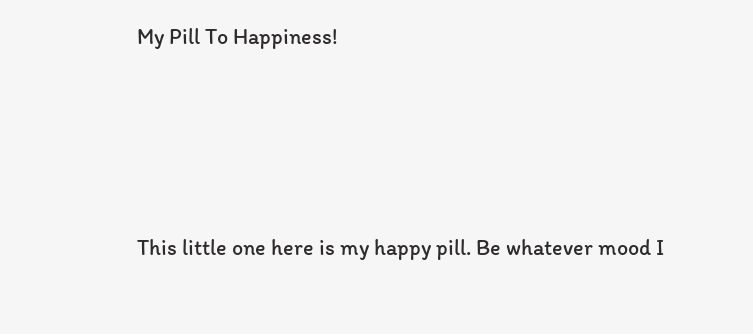My Pill To Happiness!





This little one here is my happy pill. Be whatever mood I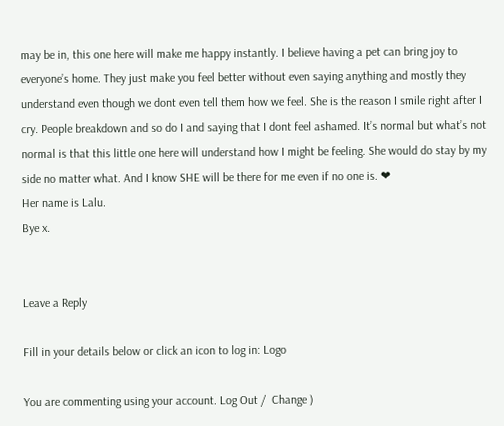may be in, this one here will make me happy instantly. I believe having a pet can bring joy to everyone’s home. They just make you feel better without even saying anything and mostly they understand even though we dont even tell them how we feel. She is the reason I smile right after I cry. People breakdown and so do I and saying that I dont feel ashamed. It’s normal but what’s not normal is that this little one here will understand how I might be feeling. She would do stay by my side no matter what. And I know SHE will be there for me even if no one is. ❤
Her name is Lalu.
Bye x.


Leave a Reply

Fill in your details below or click an icon to log in: Logo

You are commenting using your account. Log Out /  Change )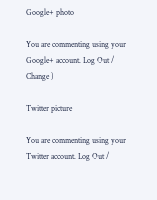Google+ photo

You are commenting using your Google+ account. Log Out /  Change )

Twitter picture

You are commenting using your Twitter account. Log Out /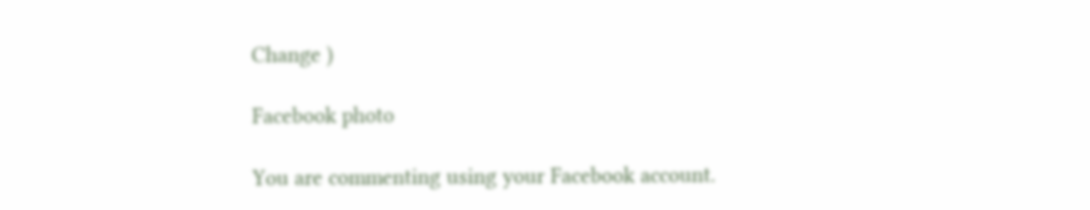Change )

Facebook photo

You are commenting using your Facebook account.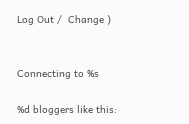Log Out /  Change )


Connecting to %s

%d bloggers like this: